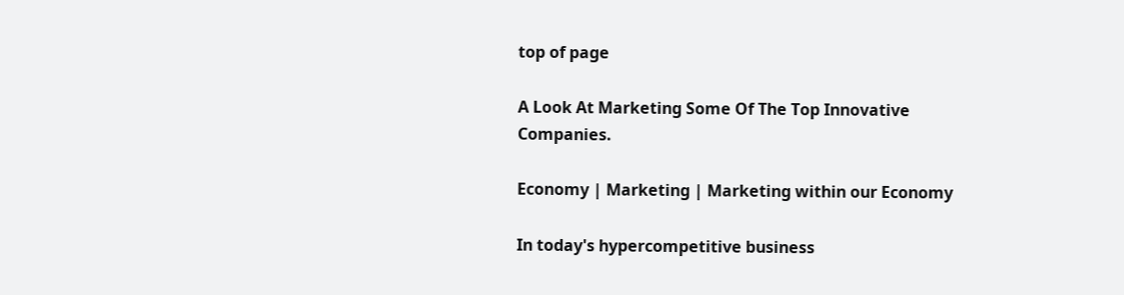top of page

A Look At Marketing Some Of The Top Innovative Companies.

Economy | Marketing | Marketing within our Economy

In today's hypercompetitive business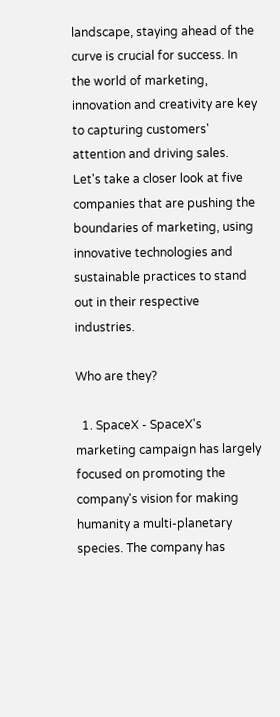landscape, staying ahead of the curve is crucial for success. In the world of marketing, innovation and creativity are key to capturing customers' attention and driving sales. Let's take a closer look at five companies that are pushing the boundaries of marketing, using innovative technologies and sustainable practices to stand out in their respective industries.

Who are they?

  1. SpaceX - SpaceX's marketing campaign has largely focused on promoting the company's vision for making humanity a multi-planetary species. The company has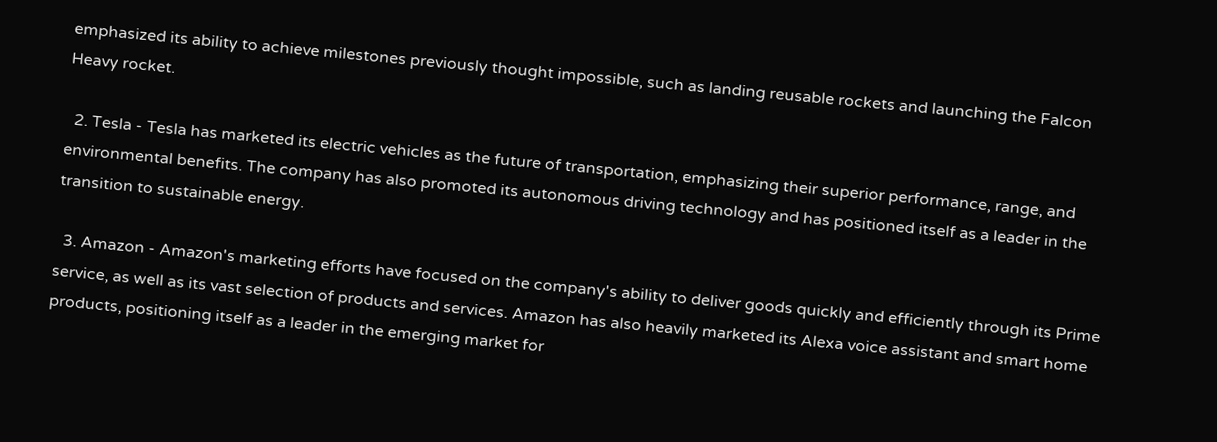emphasized its ability to achieve milestones previously thought impossible, such as landing reusable rockets and launching the Falcon Heavy rocket.

  2. Tesla - Tesla has marketed its electric vehicles as the future of transportation, emphasizing their superior performance, range, and environmental benefits. The company has also promoted its autonomous driving technology and has positioned itself as a leader in the transition to sustainable energy.

  3. Amazon - Amazon's marketing efforts have focused on the company's ability to deliver goods quickly and efficiently through its Prime service, as well as its vast selection of products and services. Amazon has also heavily marketed its Alexa voice assistant and smart home products, positioning itself as a leader in the emerging market for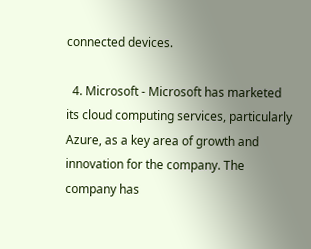connected devices.

  4. Microsoft - Microsoft has marketed its cloud computing services, particularly Azure, as a key area of growth and innovation for the company. The company has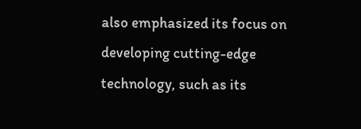also emphasized its focus on developing cutting-edge technology, such as its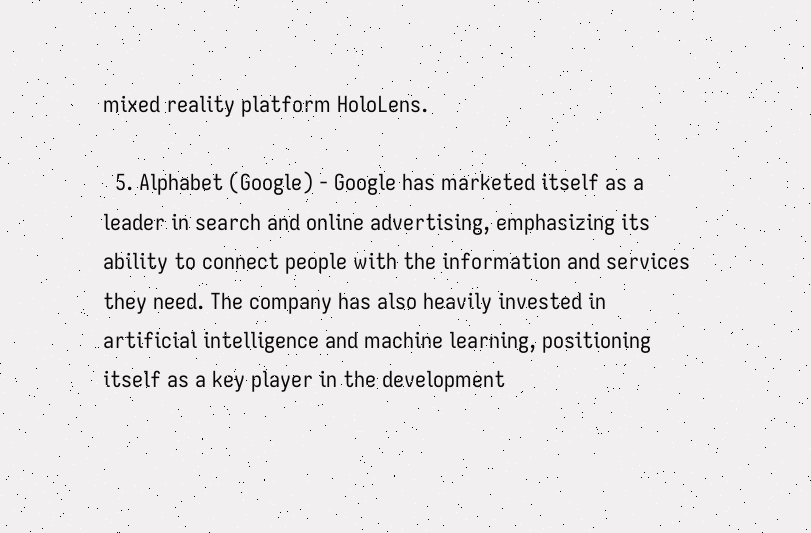mixed reality platform HoloLens.

  5. Alphabet (Google) - Google has marketed itself as a leader in search and online advertising, emphasizing its ability to connect people with the information and services they need. The company has also heavily invested in artificial intelligence and machine learning, positioning itself as a key player in the development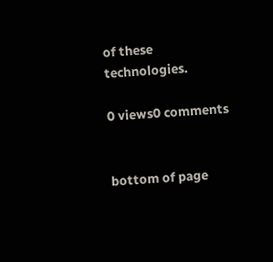of these technologies.

0 views0 comments


bottom of page